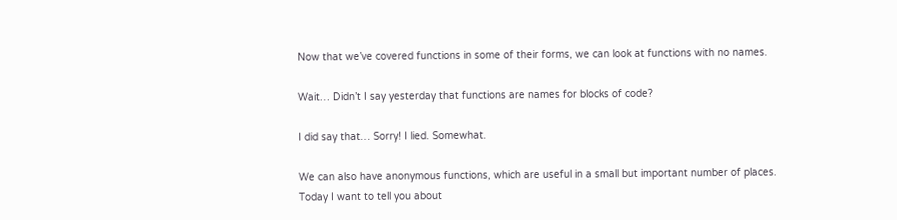Now that we’ve covered functions in some of their forms, we can look at functions with no names.

Wait… Didn’t I say yesterday that functions are names for blocks of code?

I did say that… Sorry! I lied. Somewhat.

We can also have anonymous functions, which are useful in a small but important number of places. Today I want to tell you about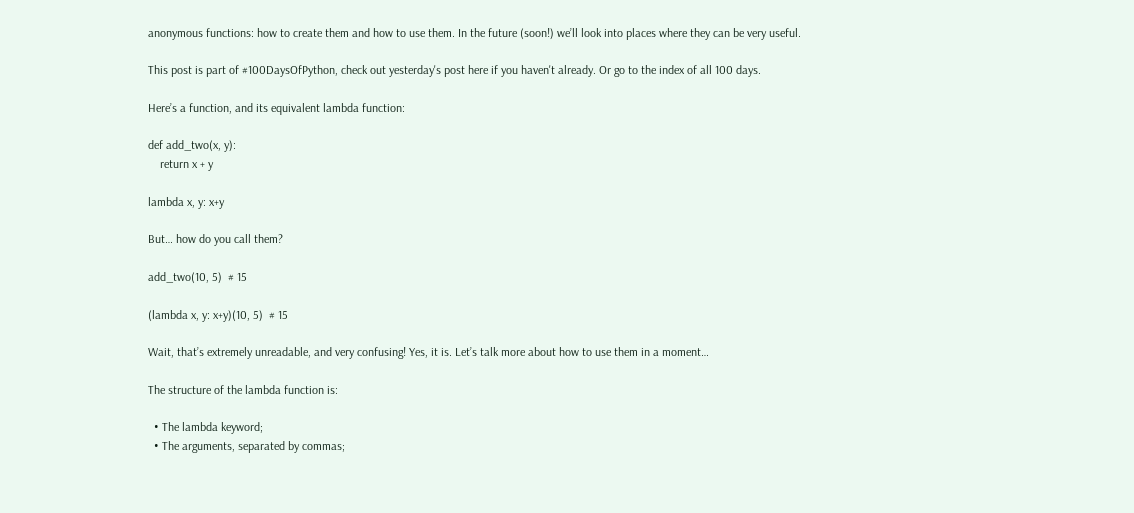anonymous functions: how to create them and how to use them. In the future (soon!) we’ll look into places where they can be very useful.

This post is part of #100DaysOfPython, check out yesterday's post here if you haven't already. Or go to the index of all 100 days.

Here’s a function, and its equivalent lambda function:

def add_two(x, y):
    return x + y

lambda x, y: x+y

But… how do you call them?

add_two(10, 5)  # 15

(lambda x, y: x+y)(10, 5)  # 15

Wait, that’s extremely unreadable, and very confusing! Yes, it is. Let’s talk more about how to use them in a moment…

The structure of the lambda function is:

  • The lambda keyword;
  • The arguments, separated by commas;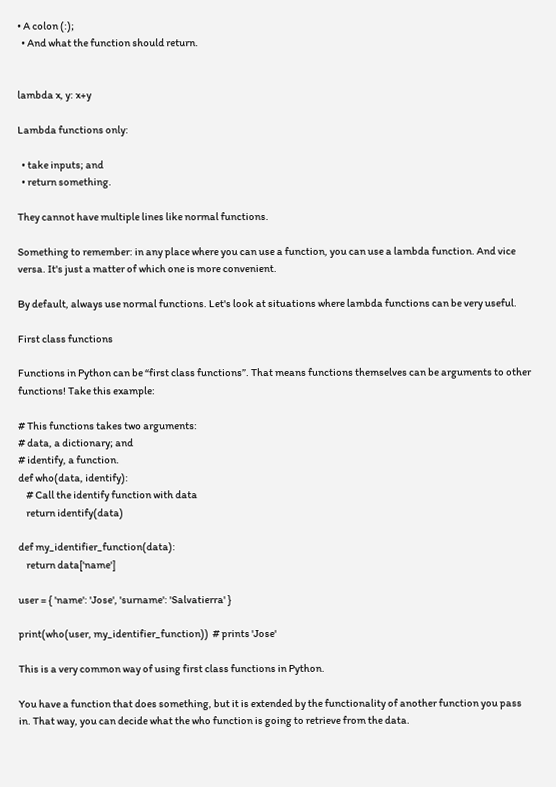• A colon (:);
  • And what the function should return.


lambda x, y: x+y

Lambda functions only:

  • take inputs; and
  • return something.

They cannot have multiple lines like normal functions.

Something to remember: in any place where you can use a function, you can use a lambda function. And vice versa. It's just a matter of which one is more convenient.

By default, always use normal functions. Let's look at situations where lambda functions can be very useful.

First class functions

Functions in Python can be “first class functions”. That means functions themselves can be arguments to other functions! Take this example:

# This functions takes two arguments:
# data, a dictionary; and
# identify, a function.
def who(data, identify):
    # Call the identify function with data
    return identify(data)

def my_identifier_function(data):
    return data['name']

user = { 'name': 'Jose', 'surname': 'Salvatierra' }

print(who(user, my_identifier_function))  # prints 'Jose'

This is a very common way of using first class functions in Python.

You have a function that does something, but it is extended by the functionality of another function you pass in. That way, you can decide what the who function is going to retrieve from the data.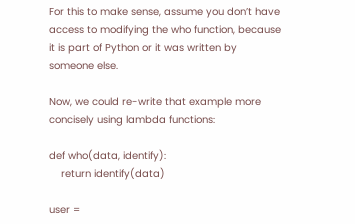For this to make sense, assume you don’t have access to modifying the who function, because it is part of Python or it was written by someone else.

Now, we could re-write that example more concisely using lambda functions:

def who(data, identify):
    return identify(data)

user =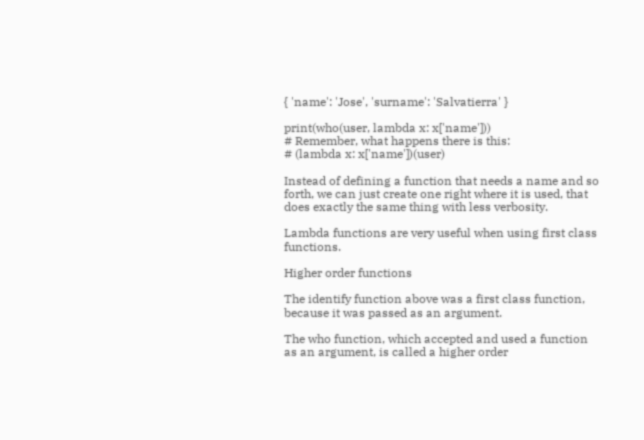{ 'name': 'Jose', 'surname': 'Salvatierra' }

print(who(user, lambda x: x['name']))
# Remember, what happens there is this:
# (lambda x: x['name'])(user)

Instead of defining a function that needs a name and so forth, we can just create one right where it is used, that does exactly the same thing with less verbosity.

Lambda functions are very useful when using first class functions.

Higher order functions

The identify function above was a first class function, because it was passed as an argument.

The who function, which accepted and used a function as an argument, is called a higher order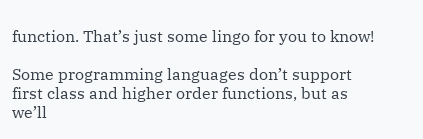function. That’s just some lingo for you to know!

Some programming languages don’t support first class and higher order functions, but as we’ll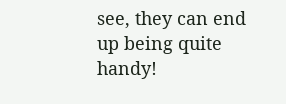see, they can end up being quite handy!